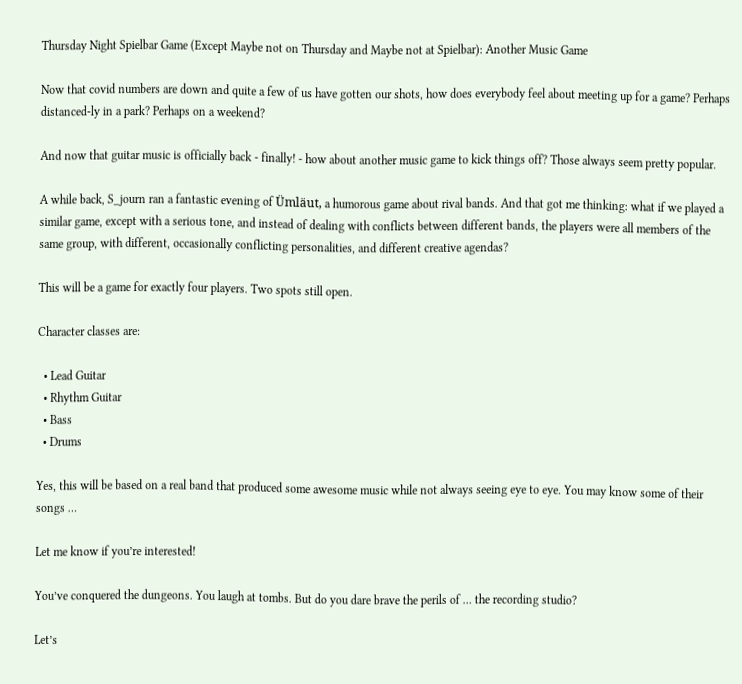Thursday Night Spielbar Game (Except Maybe not on Thursday and Maybe not at Spielbar): Another Music Game

Now that covid numbers are down and quite a few of us have gotten our shots, how does everybody feel about meeting up for a game? Perhaps distanced-ly in a park? Perhaps on a weekend?

And now that guitar music is officially back - finally! - how about another music game to kick things off? Those always seem pretty popular.

A while back, S_journ ran a fantastic evening of Ümläut, a humorous game about rival bands. And that got me thinking: what if we played a similar game, except with a serious tone, and instead of dealing with conflicts between different bands, the players were all members of the same group, with different, occasionally conflicting personalities, and different creative agendas?

This will be a game for exactly four players. Two spots still open.

Character classes are:

  • Lead Guitar
  • Rhythm Guitar
  • Bass
  • Drums

Yes, this will be based on a real band that produced some awesome music while not always seeing eye to eye. You may know some of their songs …

Let me know if you’re interested!

You’ve conquered the dungeons. You laugh at tombs. But do you dare brave the perils of … the recording studio?

Let’s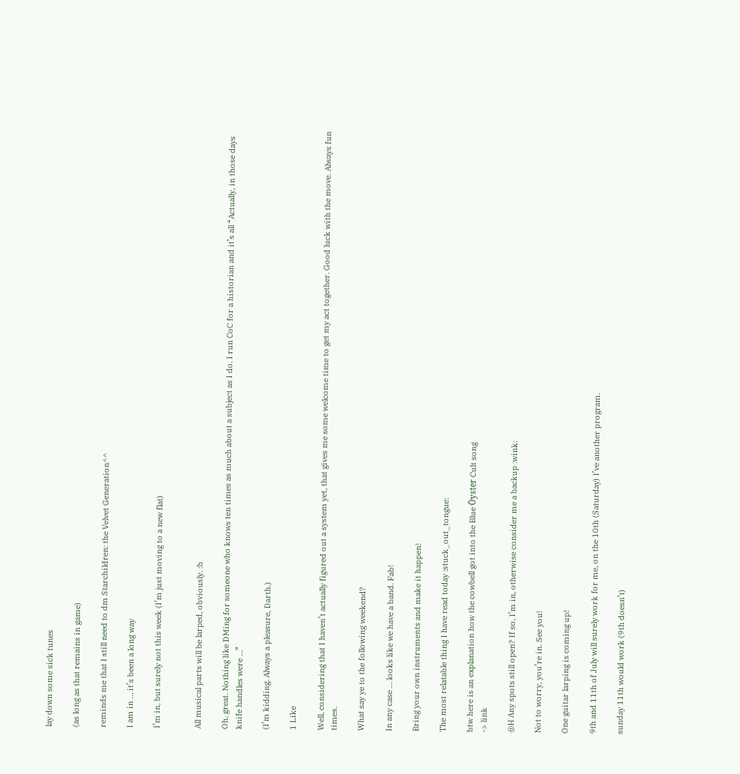lay down some sick tunes

(as long as that remains in game)

reminds me that I still need to dm Starchildren: the Velvet Generation^^

I am in … it’s been a long way

I’m in, but surely not this week (I’m just moving to a new flat)


All musical parts will be larped, obviously. :b

Oh, great. Nothing like DMing for someone who knows ten times as much about a subject as I do. I run CoC for a historian and it’s all “Actually, in those days knife handles were …”

(I’m kidding. Always a pleasure, Darth.)

1 Like

Well, considering that I haven’t actually figured out a system yet, that gives me some welcome time to get my act together. Good luck with the move. Always fun times.

What say ye to the following weekend?

In any case … looks like we have a band. Fab!

Bring your own instruments and make it happen!

The most relatable thing I have read today :stuck_out_tongue:

btw here is an explanation how the cowbell got into the Blue Öyster Cult song
-> link

@H Any spots still open? If so, I’m in, otherwise consider me a backup :wink:

Not to worry, you’re in. See you!

One guitar larping is coming up!

9th and 11th of July will surely work for me, on the 10th (Saturday) I’ve another program.

sunday 11th would work (9th doesn’t)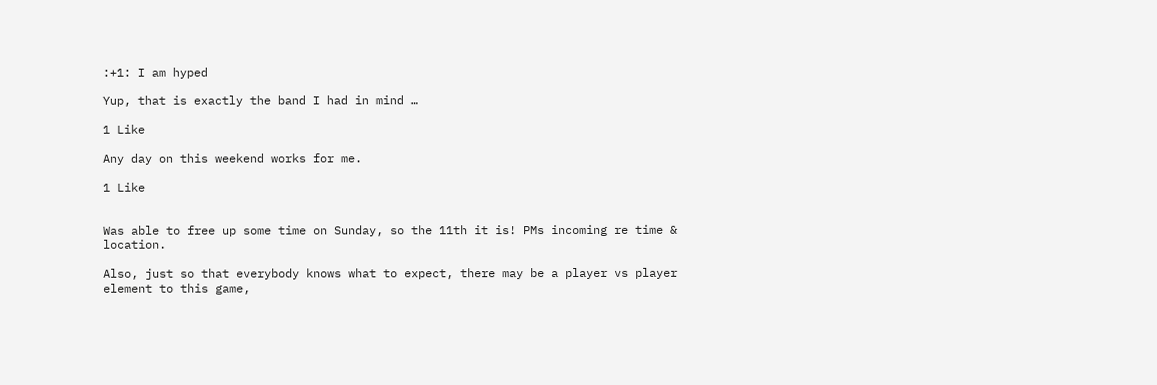:+1: I am hyped

Yup, that is exactly the band I had in mind …

1 Like

Any day on this weekend works for me.

1 Like


Was able to free up some time on Sunday, so the 11th it is! PMs incoming re time & location.

Also, just so that everybody knows what to expect, there may be a player vs player element to this game,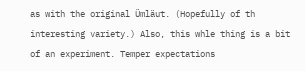as with the original Ümläut. (Hopefully of th interesting variety.) Also, this whle thing is a bit of an experiment. Temper expectations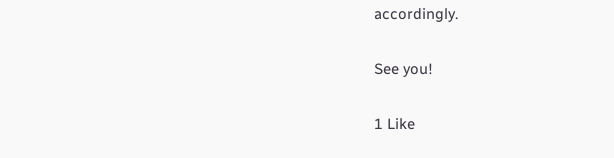accordingly.

See you!

1 Like